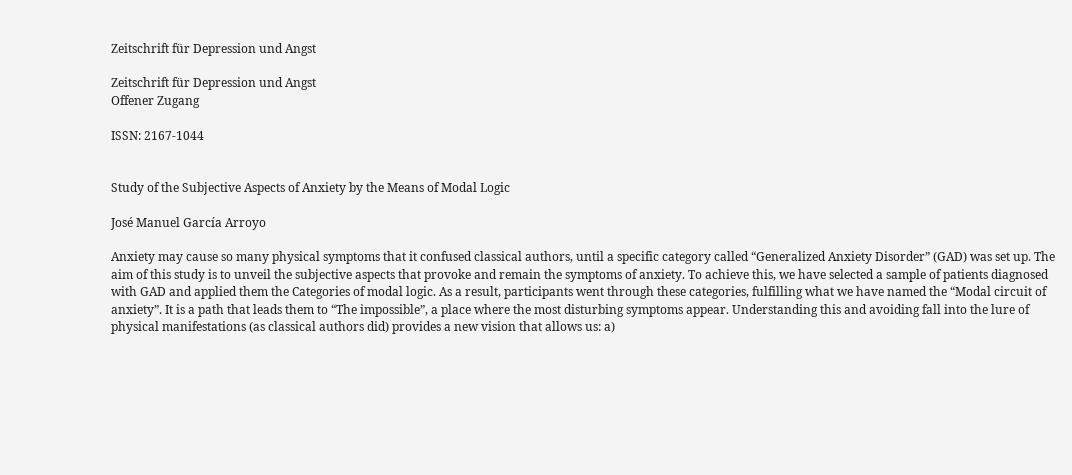Zeitschrift für Depression und Angst

Zeitschrift für Depression und Angst
Offener Zugang

ISSN: 2167-1044


Study of the Subjective Aspects of Anxiety by the Means of Modal Logic

José Manuel García Arroyo

Anxiety may cause so many physical symptoms that it confused classical authors, until a specific category called “Generalized Anxiety Disorder” (GAD) was set up. The aim of this study is to unveil the subjective aspects that provoke and remain the symptoms of anxiety. To achieve this, we have selected a sample of patients diagnosed with GAD and applied them the Categories of modal logic. As a result, participants went through these categories, fulfilling what we have named the “Modal circuit of anxiety”. It is a path that leads them to “The impossible”, a place where the most disturbing symptoms appear. Understanding this and avoiding fall into the lure of physical manifestations (as classical authors did) provides a new vision that allows us: a)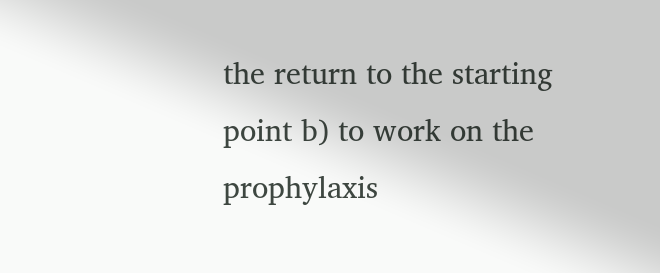the return to the starting point b) to work on the prophylaxis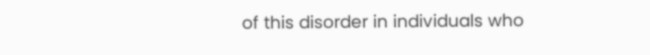of this disorder in individuals who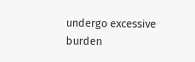undergo excessive burden